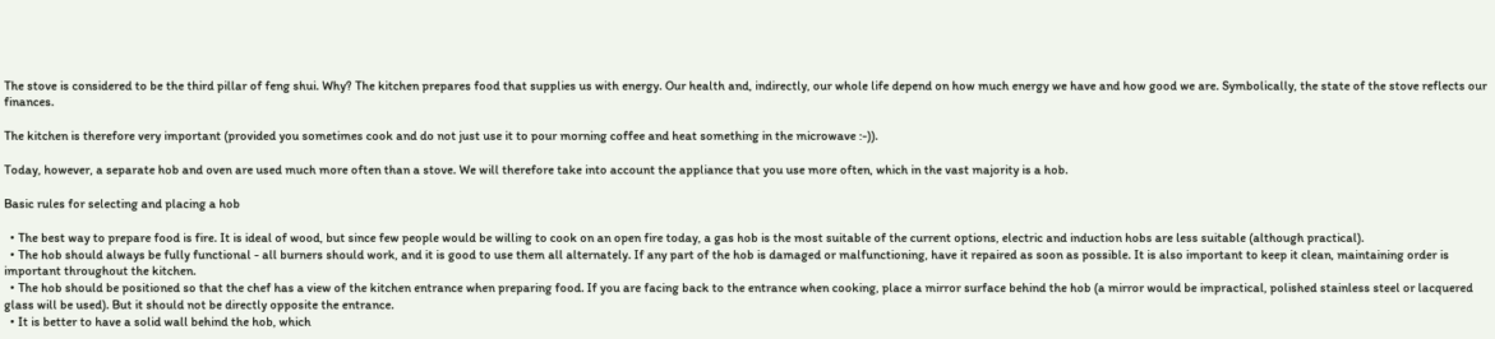The stove is considered to be the third pillar of feng shui. Why? The kitchen prepares food that supplies us with energy. Our health and, indirectly, our whole life depend on how much energy we have and how good we are. Symbolically, the state of the stove reflects our finances.

The kitchen is therefore very important (provided you sometimes cook and do not just use it to pour morning coffee and heat something in the microwave :-)).

Today, however, a separate hob and oven are used much more often than a stove. We will therefore take into account the appliance that you use more often, which in the vast majority is a hob.

Basic rules for selecting and placing a hob

  • The best way to prepare food is fire. It is ideal of wood, but since few people would be willing to cook on an open fire today, a gas hob is the most suitable of the current options, electric and induction hobs are less suitable (although practical).
  • The hob should always be fully functional - all burners should work, and it is good to use them all alternately. If any part of the hob is damaged or malfunctioning, have it repaired as soon as possible. It is also important to keep it clean, maintaining order is important throughout the kitchen.
  • The hob should be positioned so that the chef has a view of the kitchen entrance when preparing food. If you are facing back to the entrance when cooking, place a mirror surface behind the hob (a mirror would be impractical, polished stainless steel or lacquered glass will be used). But it should not be directly opposite the entrance.
  • It is better to have a solid wall behind the hob, which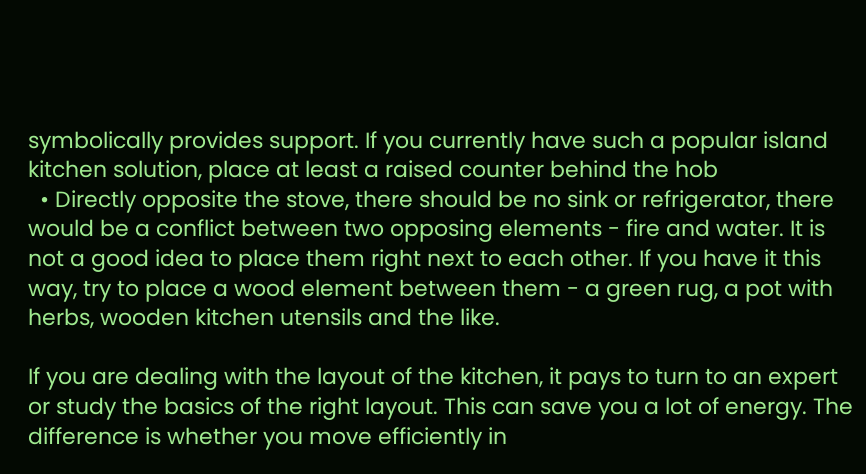symbolically provides support. If you currently have such a popular island kitchen solution, place at least a raised counter behind the hob
  • Directly opposite the stove, there should be no sink or refrigerator, there would be a conflict between two opposing elements - fire and water. It is not a good idea to place them right next to each other. If you have it this way, try to place a wood element between them - a green rug, a pot with herbs, wooden kitchen utensils and the like.

If you are dealing with the layout of the kitchen, it pays to turn to an expert or study the basics of the right layout. This can save you a lot of energy. The difference is whether you move efficiently in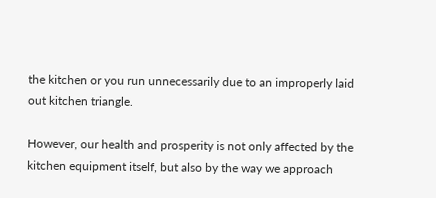the kitchen or you run unnecessarily due to an improperly laid out kitchen triangle.

However, our health and prosperity is not only affected by the kitchen equipment itself, but also by the way we approach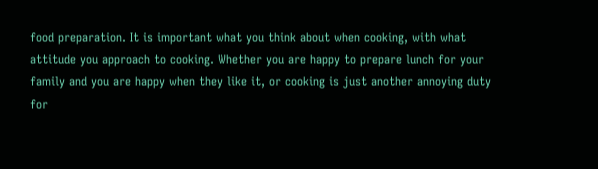food preparation. It is important what you think about when cooking, with what attitude you approach to cooking. Whether you are happy to prepare lunch for your family and you are happy when they like it, or cooking is just another annoying duty for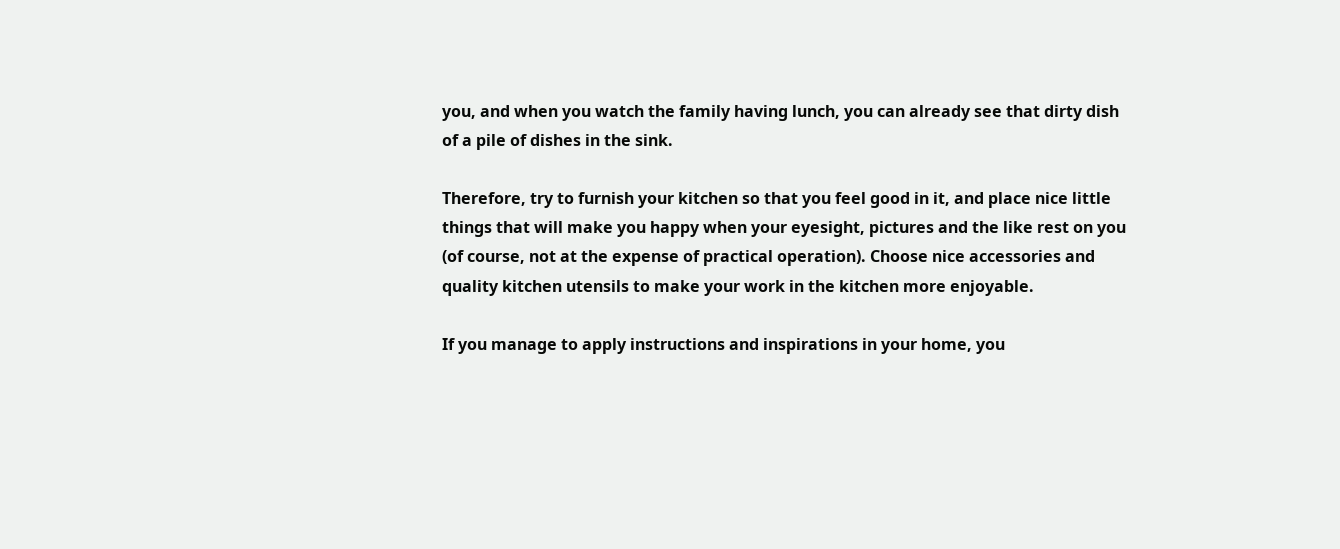you, and when you watch the family having lunch, you can already see that dirty dish of a pile of dishes in the sink.

Therefore, try to furnish your kitchen so that you feel good in it, and place nice little things that will make you happy when your eyesight, pictures and the like rest on you (of course, not at the expense of practical operation). Choose nice accessories and quality kitchen utensils to make your work in the kitchen more enjoyable.

If you manage to apply instructions and inspirations in your home, you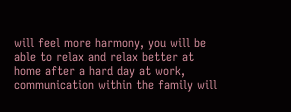will feel more harmony, you will be able to relax and relax better at home after a hard day at work, communication within the family will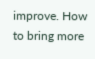improve. How to bring more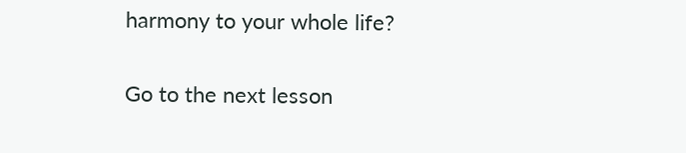harmony to your whole life?

Go to the next lesson